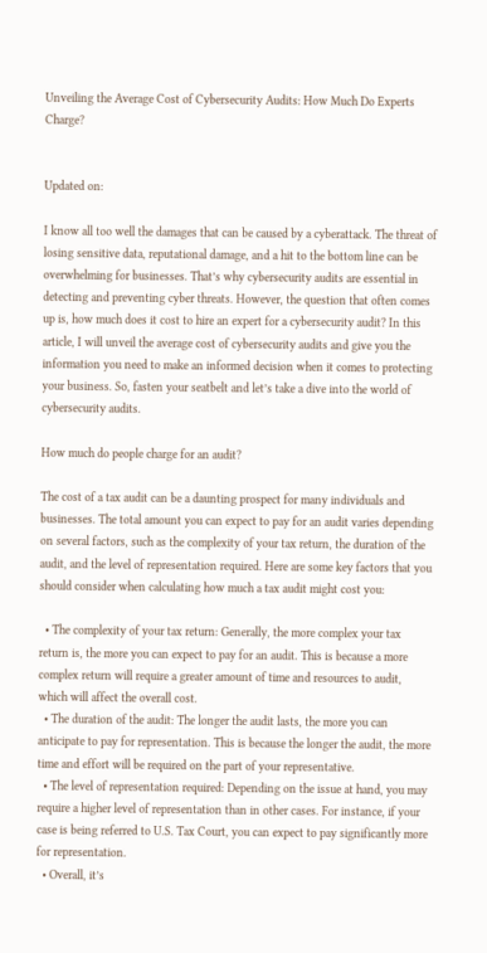Unveiling the Average Cost of Cybersecurity Audits: How Much Do Experts Charge?


Updated on:

I know all too well the damages that can be caused by a cyberattack. The threat of losing sensitive data, reputational damage, and a hit to the bottom line can be overwhelming for businesses. That’s why cybersecurity audits are essential in detecting and preventing cyber threats. However, the question that often comes up is, how much does it cost to hire an expert for a cybersecurity audit? In this article, I will unveil the average cost of cybersecurity audits and give you the information you need to make an informed decision when it comes to protecting your business. So, fasten your seatbelt and let’s take a dive into the world of cybersecurity audits.

How much do people charge for an audit?

The cost of a tax audit can be a daunting prospect for many individuals and businesses. The total amount you can expect to pay for an audit varies depending on several factors, such as the complexity of your tax return, the duration of the audit, and the level of representation required. Here are some key factors that you should consider when calculating how much a tax audit might cost you:

  • The complexity of your tax return: Generally, the more complex your tax return is, the more you can expect to pay for an audit. This is because a more complex return will require a greater amount of time and resources to audit, which will affect the overall cost.
  • The duration of the audit: The longer the audit lasts, the more you can anticipate to pay for representation. This is because the longer the audit, the more time and effort will be required on the part of your representative.
  • The level of representation required: Depending on the issue at hand, you may require a higher level of representation than in other cases. For instance, if your case is being referred to U.S. Tax Court, you can expect to pay significantly more for representation.
  • Overall, it’s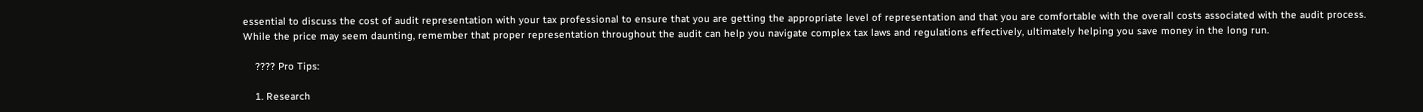essential to discuss the cost of audit representation with your tax professional to ensure that you are getting the appropriate level of representation and that you are comfortable with the overall costs associated with the audit process. While the price may seem daunting, remember that proper representation throughout the audit can help you navigate complex tax laws and regulations effectively, ultimately helping you save money in the long run.

    ???? Pro Tips:

    1. Research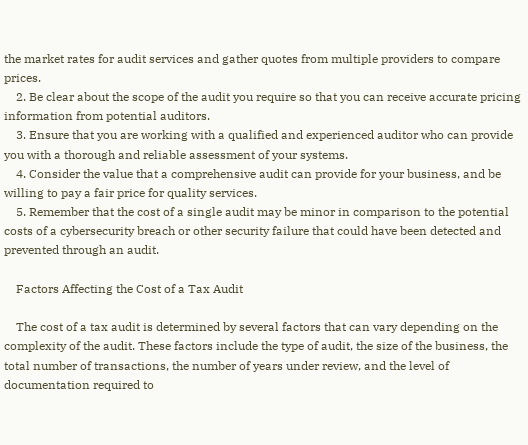the market rates for audit services and gather quotes from multiple providers to compare prices.
    2. Be clear about the scope of the audit you require so that you can receive accurate pricing information from potential auditors.
    3. Ensure that you are working with a qualified and experienced auditor who can provide you with a thorough and reliable assessment of your systems.
    4. Consider the value that a comprehensive audit can provide for your business, and be willing to pay a fair price for quality services.
    5. Remember that the cost of a single audit may be minor in comparison to the potential costs of a cybersecurity breach or other security failure that could have been detected and prevented through an audit.

    Factors Affecting the Cost of a Tax Audit

    The cost of a tax audit is determined by several factors that can vary depending on the complexity of the audit. These factors include the type of audit, the size of the business, the total number of transactions, the number of years under review, and the level of documentation required to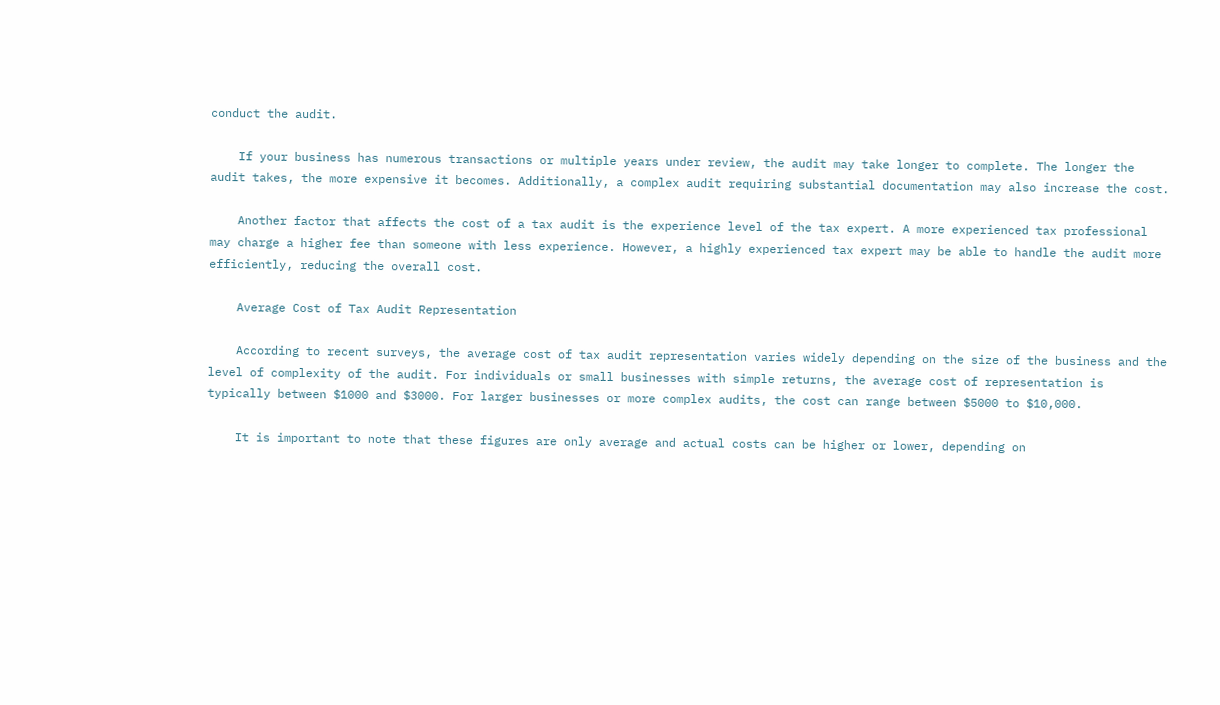conduct the audit.

    If your business has numerous transactions or multiple years under review, the audit may take longer to complete. The longer the audit takes, the more expensive it becomes. Additionally, a complex audit requiring substantial documentation may also increase the cost.

    Another factor that affects the cost of a tax audit is the experience level of the tax expert. A more experienced tax professional may charge a higher fee than someone with less experience. However, a highly experienced tax expert may be able to handle the audit more efficiently, reducing the overall cost.

    Average Cost of Tax Audit Representation

    According to recent surveys, the average cost of tax audit representation varies widely depending on the size of the business and the level of complexity of the audit. For individuals or small businesses with simple returns, the average cost of representation is typically between $1000 and $3000. For larger businesses or more complex audits, the cost can range between $5000 to $10,000.

    It is important to note that these figures are only average and actual costs can be higher or lower, depending on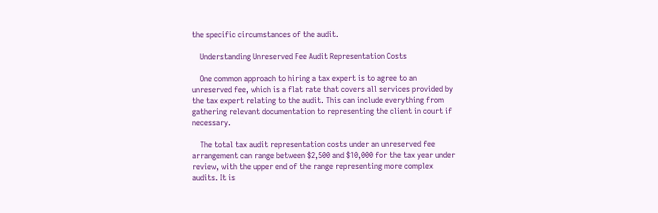the specific circumstances of the audit.

    Understanding Unreserved Fee Audit Representation Costs

    One common approach to hiring a tax expert is to agree to an unreserved fee, which is a flat rate that covers all services provided by the tax expert relating to the audit. This can include everything from gathering relevant documentation to representing the client in court if necessary.

    The total tax audit representation costs under an unreserved fee arrangement can range between $2,500 and $10,000 for the tax year under review, with the upper end of the range representing more complex audits. It is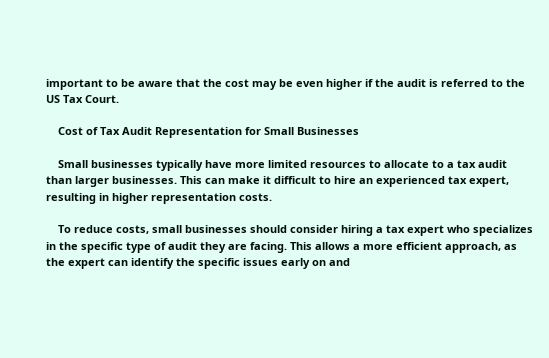important to be aware that the cost may be even higher if the audit is referred to the US Tax Court.

    Cost of Tax Audit Representation for Small Businesses

    Small businesses typically have more limited resources to allocate to a tax audit than larger businesses. This can make it difficult to hire an experienced tax expert, resulting in higher representation costs.

    To reduce costs, small businesses should consider hiring a tax expert who specializes in the specific type of audit they are facing. This allows a more efficient approach, as the expert can identify the specific issues early on and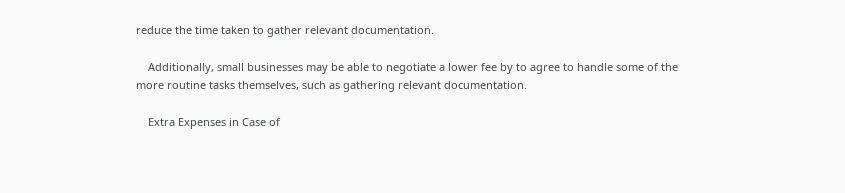reduce the time taken to gather relevant documentation.

    Additionally, small businesses may be able to negotiate a lower fee by to agree to handle some of the more routine tasks themselves, such as gathering relevant documentation.

    Extra Expenses in Case of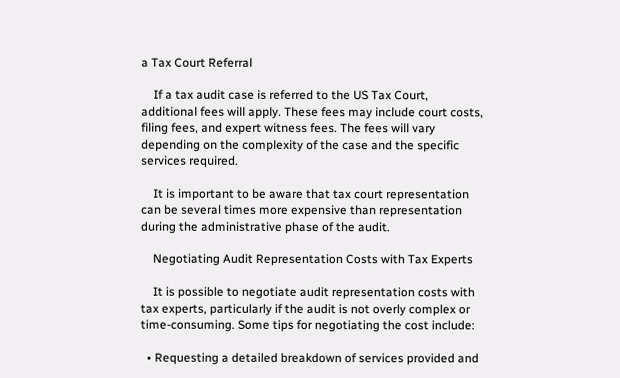a Tax Court Referral

    If a tax audit case is referred to the US Tax Court, additional fees will apply. These fees may include court costs, filing fees, and expert witness fees. The fees will vary depending on the complexity of the case and the specific services required.

    It is important to be aware that tax court representation can be several times more expensive than representation during the administrative phase of the audit.

    Negotiating Audit Representation Costs with Tax Experts

    It is possible to negotiate audit representation costs with tax experts, particularly if the audit is not overly complex or time-consuming. Some tips for negotiating the cost include:

  • Requesting a detailed breakdown of services provided and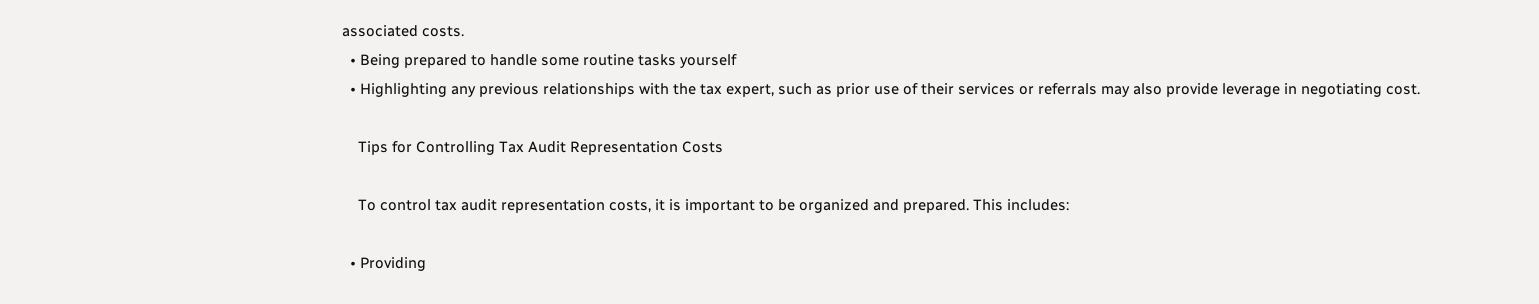associated costs.
  • Being prepared to handle some routine tasks yourself
  • Highlighting any previous relationships with the tax expert, such as prior use of their services or referrals may also provide leverage in negotiating cost.

    Tips for Controlling Tax Audit Representation Costs

    To control tax audit representation costs, it is important to be organized and prepared. This includes:

  • Providing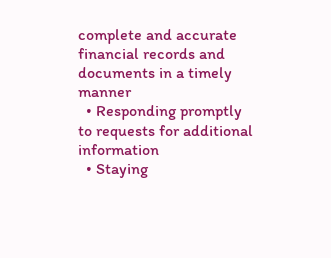complete and accurate financial records and documents in a timely manner
  • Responding promptly to requests for additional information
  • Staying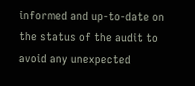informed and up-to-date on the status of the audit to avoid any unexpected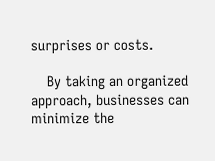surprises or costs.

    By taking an organized approach, businesses can minimize the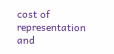cost of representation and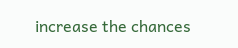increase the chances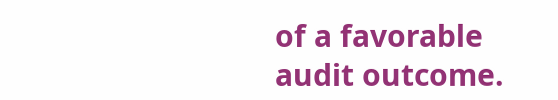of a favorable audit outcome.